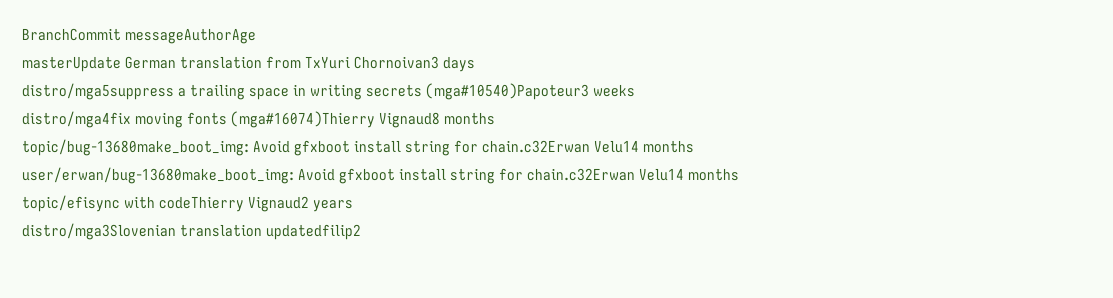BranchCommit messageAuthorAge
masterUpdate German translation from TxYuri Chornoivan3 days
distro/mga5suppress a trailing space in writing secrets (mga#10540)Papoteur3 weeks
distro/mga4fix moving fonts (mga#16074)Thierry Vignaud8 months
topic/bug-13680make_boot_img: Avoid gfxboot install string for chain.c32Erwan Velu14 months
user/erwan/bug-13680make_boot_img: Avoid gfxboot install string for chain.c32Erwan Velu14 months
topic/efisync with codeThierry Vignaud2 years
distro/mga3Slovenian translation updatedfilip2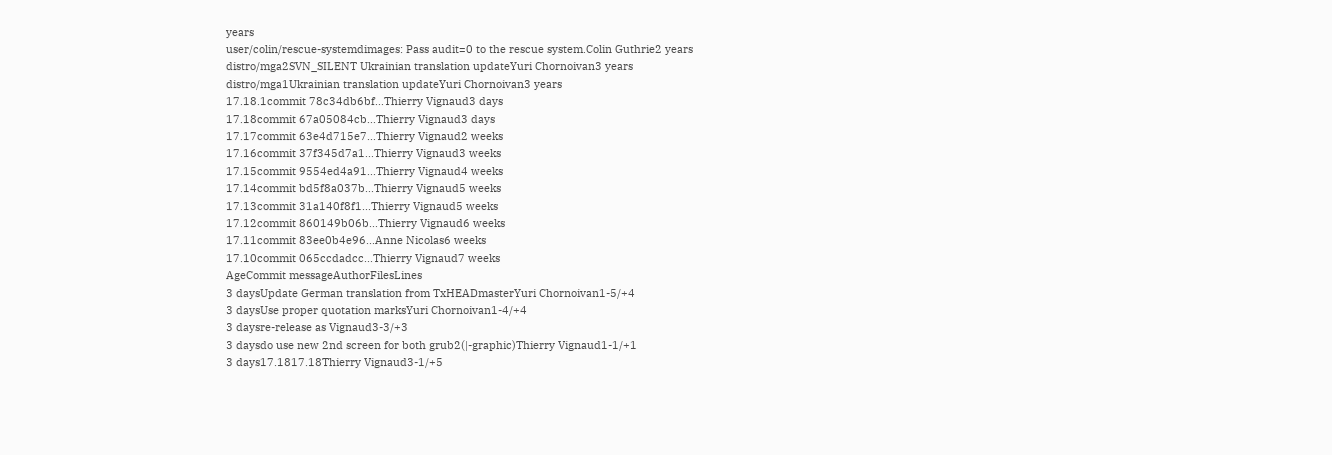years
user/colin/rescue-systemdimages: Pass audit=0 to the rescue system.Colin Guthrie2 years
distro/mga2SVN_SILENT Ukrainian translation updateYuri Chornoivan3 years
distro/mga1Ukrainian translation updateYuri Chornoivan3 years
17.18.1commit 78c34db6bf...Thierry Vignaud3 days
17.18commit 67a05084cb...Thierry Vignaud3 days
17.17commit 63e4d715e7...Thierry Vignaud2 weeks
17.16commit 37f345d7a1...Thierry Vignaud3 weeks
17.15commit 9554ed4a91...Thierry Vignaud4 weeks
17.14commit bd5f8a037b...Thierry Vignaud5 weeks
17.13commit 31a140f8f1...Thierry Vignaud5 weeks
17.12commit 860149b06b...Thierry Vignaud6 weeks
17.11commit 83ee0b4e96...Anne Nicolas6 weeks
17.10commit 065ccdadcc...Thierry Vignaud7 weeks
AgeCommit messageAuthorFilesLines
3 daysUpdate German translation from TxHEADmasterYuri Chornoivan1-5/+4
3 daysUse proper quotation marksYuri Chornoivan1-4/+4
3 daysre-release as Vignaud3-3/+3
3 daysdo use new 2nd screen for both grub2(|-graphic)Thierry Vignaud1-1/+1
3 days17.1817.18Thierry Vignaud3-1/+5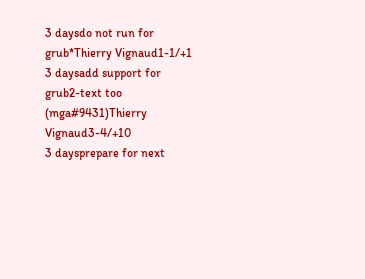3 daysdo not run for grub*Thierry Vignaud1-1/+1
3 daysadd support for grub2-text too (mga#9431)Thierry Vignaud3-4/+10
3 daysprepare for next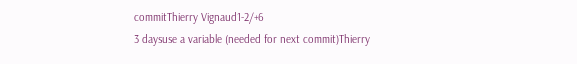commitThierry Vignaud1-2/+6
3 daysuse a variable (needed for next commit)Thierry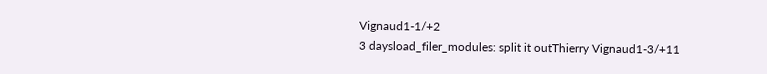Vignaud1-1/+2
3 daysload_filer_modules: split it outThierry Vignaud1-3/+11